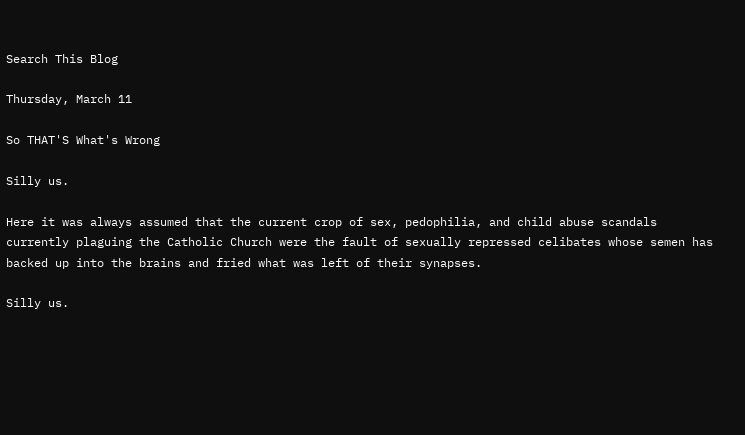Search This Blog

Thursday, March 11

So THAT'S What's Wrong

Silly us.

Here it was always assumed that the current crop of sex, pedophilia, and child abuse scandals currently plaguing the Catholic Church were the fault of sexually repressed celibates whose semen has backed up into the brains and fried what was left of their synapses.

Silly us.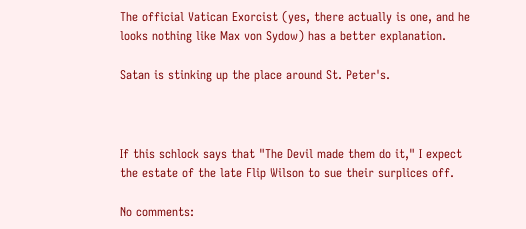The official Vatican Exorcist (yes, there actually is one, and he looks nothing like Max von Sydow) has a better explanation.

Satan is stinking up the place around St. Peter's.



If this schlock says that "The Devil made them do it," I expect the estate of the late Flip Wilson to sue their surplices off.

No comments: